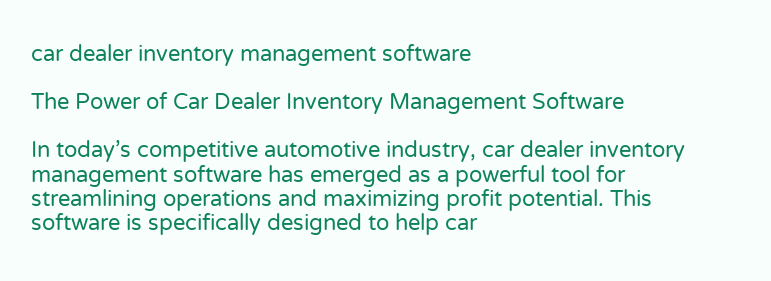car dealer inventory management software

The Power of Car Dealer Inventory Management Software

In today’s competitive automotive industry, car dealer inventory management software has emerged as a powerful tool for streamlining operations and maximizing profit potential. This software is specifically designed to help car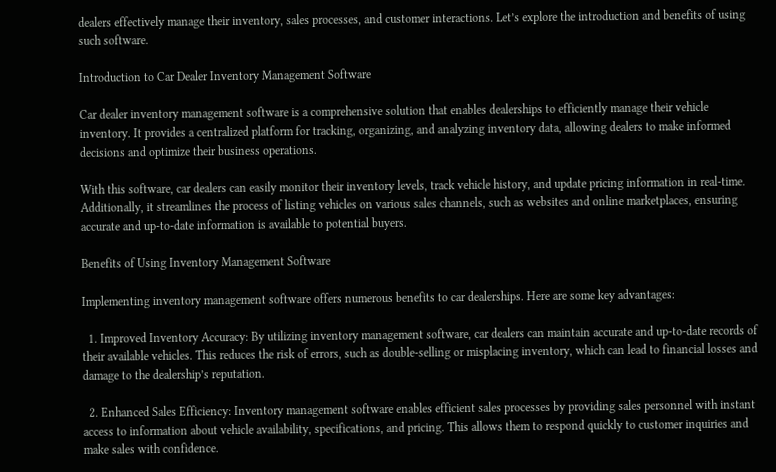dealers effectively manage their inventory, sales processes, and customer interactions. Let’s explore the introduction and benefits of using such software.

Introduction to Car Dealer Inventory Management Software

Car dealer inventory management software is a comprehensive solution that enables dealerships to efficiently manage their vehicle inventory. It provides a centralized platform for tracking, organizing, and analyzing inventory data, allowing dealers to make informed decisions and optimize their business operations.

With this software, car dealers can easily monitor their inventory levels, track vehicle history, and update pricing information in real-time. Additionally, it streamlines the process of listing vehicles on various sales channels, such as websites and online marketplaces, ensuring accurate and up-to-date information is available to potential buyers.

Benefits of Using Inventory Management Software

Implementing inventory management software offers numerous benefits to car dealerships. Here are some key advantages:

  1. Improved Inventory Accuracy: By utilizing inventory management software, car dealers can maintain accurate and up-to-date records of their available vehicles. This reduces the risk of errors, such as double-selling or misplacing inventory, which can lead to financial losses and damage to the dealership’s reputation.

  2. Enhanced Sales Efficiency: Inventory management software enables efficient sales processes by providing sales personnel with instant access to information about vehicle availability, specifications, and pricing. This allows them to respond quickly to customer inquiries and make sales with confidence.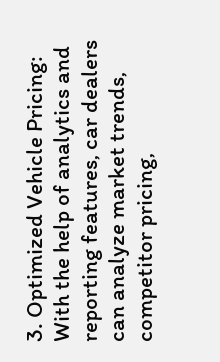3. Optimized Vehicle Pricing: With the help of analytics and reporting features, car dealers can analyze market trends, competitor pricing,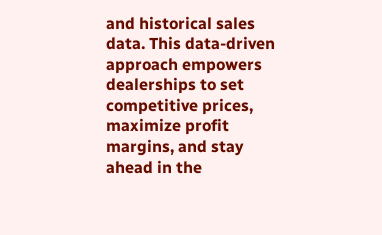and historical sales data. This data-driven approach empowers dealerships to set competitive prices, maximize profit margins, and stay ahead in the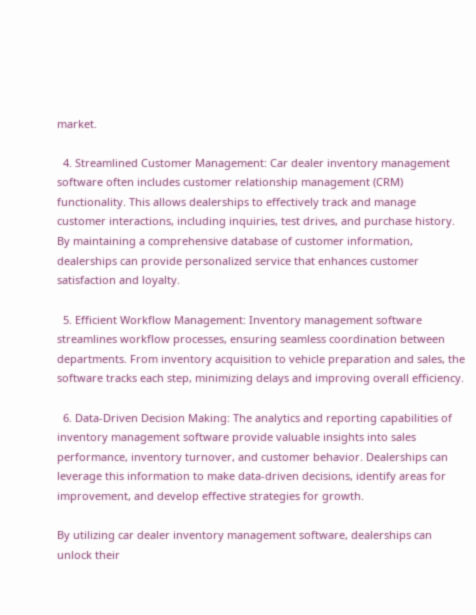market.

  4. Streamlined Customer Management: Car dealer inventory management software often includes customer relationship management (CRM) functionality. This allows dealerships to effectively track and manage customer interactions, including inquiries, test drives, and purchase history. By maintaining a comprehensive database of customer information, dealerships can provide personalized service that enhances customer satisfaction and loyalty.

  5. Efficient Workflow Management: Inventory management software streamlines workflow processes, ensuring seamless coordination between departments. From inventory acquisition to vehicle preparation and sales, the software tracks each step, minimizing delays and improving overall efficiency.

  6. Data-Driven Decision Making: The analytics and reporting capabilities of inventory management software provide valuable insights into sales performance, inventory turnover, and customer behavior. Dealerships can leverage this information to make data-driven decisions, identify areas for improvement, and develop effective strategies for growth.

By utilizing car dealer inventory management software, dealerships can unlock their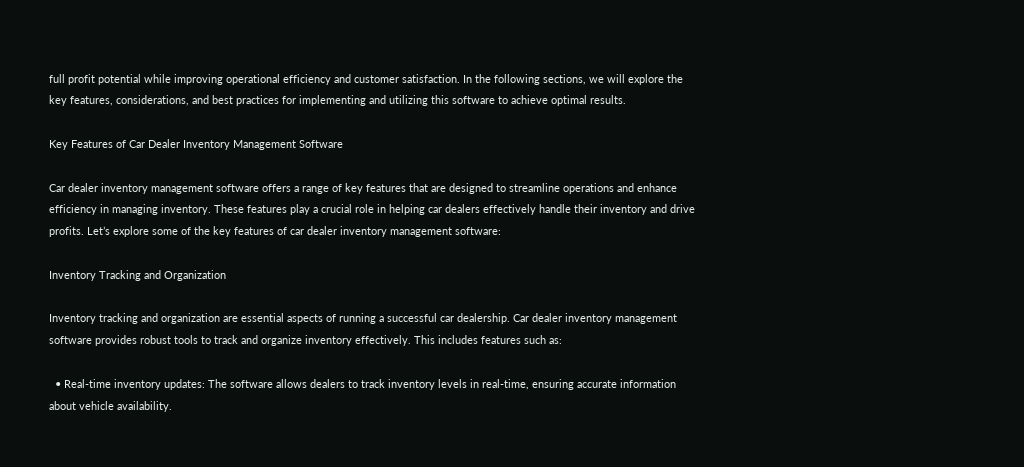full profit potential while improving operational efficiency and customer satisfaction. In the following sections, we will explore the key features, considerations, and best practices for implementing and utilizing this software to achieve optimal results.

Key Features of Car Dealer Inventory Management Software

Car dealer inventory management software offers a range of key features that are designed to streamline operations and enhance efficiency in managing inventory. These features play a crucial role in helping car dealers effectively handle their inventory and drive profits. Let’s explore some of the key features of car dealer inventory management software:

Inventory Tracking and Organization

Inventory tracking and organization are essential aspects of running a successful car dealership. Car dealer inventory management software provides robust tools to track and organize inventory effectively. This includes features such as:

  • Real-time inventory updates: The software allows dealers to track inventory levels in real-time, ensuring accurate information about vehicle availability.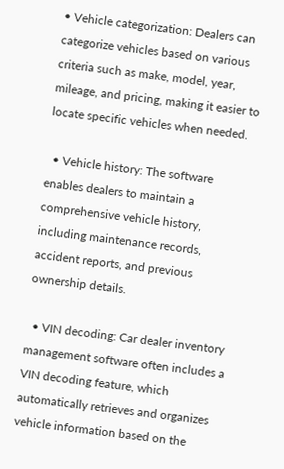• Vehicle categorization: Dealers can categorize vehicles based on various criteria such as make, model, year, mileage, and pricing, making it easier to locate specific vehicles when needed.

  • Vehicle history: The software enables dealers to maintain a comprehensive vehicle history, including maintenance records, accident reports, and previous ownership details.

  • VIN decoding: Car dealer inventory management software often includes a VIN decoding feature, which automatically retrieves and organizes vehicle information based on the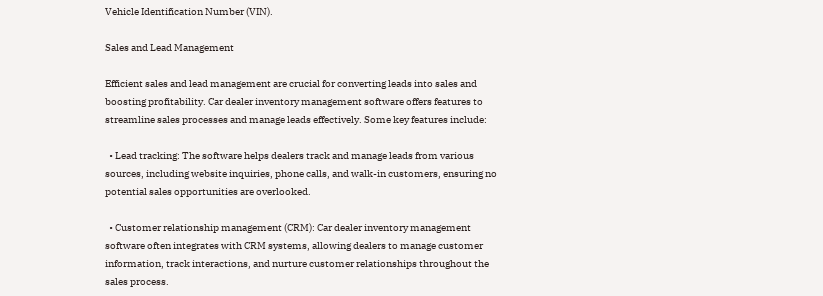Vehicle Identification Number (VIN).

Sales and Lead Management

Efficient sales and lead management are crucial for converting leads into sales and boosting profitability. Car dealer inventory management software offers features to streamline sales processes and manage leads effectively. Some key features include:

  • Lead tracking: The software helps dealers track and manage leads from various sources, including website inquiries, phone calls, and walk-in customers, ensuring no potential sales opportunities are overlooked.

  • Customer relationship management (CRM): Car dealer inventory management software often integrates with CRM systems, allowing dealers to manage customer information, track interactions, and nurture customer relationships throughout the sales process.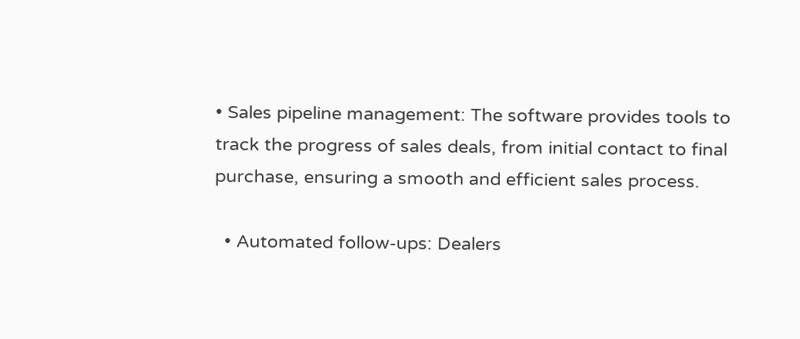• Sales pipeline management: The software provides tools to track the progress of sales deals, from initial contact to final purchase, ensuring a smooth and efficient sales process.

  • Automated follow-ups: Dealers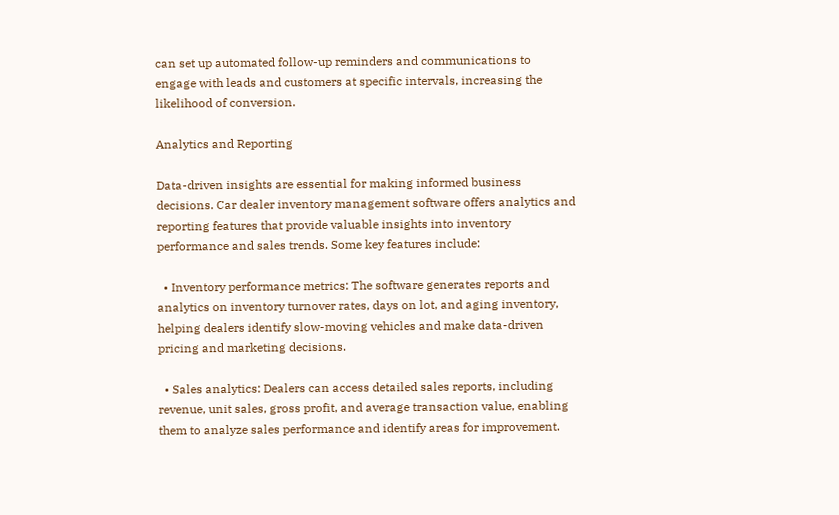can set up automated follow-up reminders and communications to engage with leads and customers at specific intervals, increasing the likelihood of conversion.

Analytics and Reporting

Data-driven insights are essential for making informed business decisions. Car dealer inventory management software offers analytics and reporting features that provide valuable insights into inventory performance and sales trends. Some key features include:

  • Inventory performance metrics: The software generates reports and analytics on inventory turnover rates, days on lot, and aging inventory, helping dealers identify slow-moving vehicles and make data-driven pricing and marketing decisions.

  • Sales analytics: Dealers can access detailed sales reports, including revenue, unit sales, gross profit, and average transaction value, enabling them to analyze sales performance and identify areas for improvement.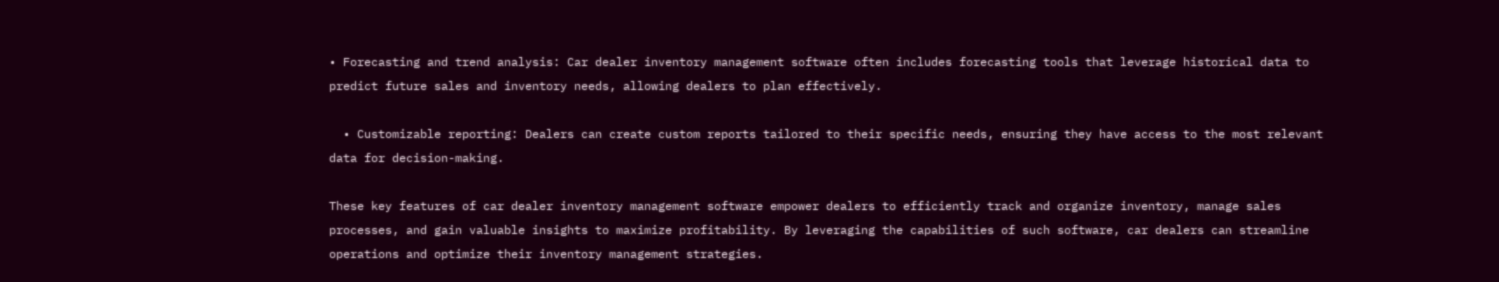• Forecasting and trend analysis: Car dealer inventory management software often includes forecasting tools that leverage historical data to predict future sales and inventory needs, allowing dealers to plan effectively.

  • Customizable reporting: Dealers can create custom reports tailored to their specific needs, ensuring they have access to the most relevant data for decision-making.

These key features of car dealer inventory management software empower dealers to efficiently track and organize inventory, manage sales processes, and gain valuable insights to maximize profitability. By leveraging the capabilities of such software, car dealers can streamline operations and optimize their inventory management strategies.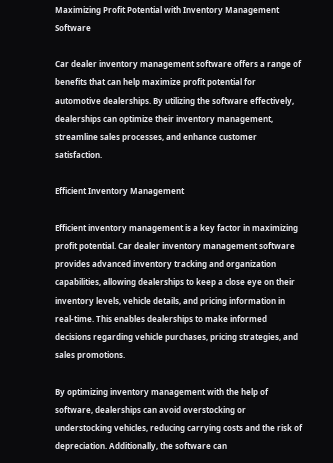Maximizing Profit Potential with Inventory Management Software

Car dealer inventory management software offers a range of benefits that can help maximize profit potential for automotive dealerships. By utilizing the software effectively, dealerships can optimize their inventory management, streamline sales processes, and enhance customer satisfaction.

Efficient Inventory Management

Efficient inventory management is a key factor in maximizing profit potential. Car dealer inventory management software provides advanced inventory tracking and organization capabilities, allowing dealerships to keep a close eye on their inventory levels, vehicle details, and pricing information in real-time. This enables dealerships to make informed decisions regarding vehicle purchases, pricing strategies, and sales promotions.

By optimizing inventory management with the help of software, dealerships can avoid overstocking or understocking vehicles, reducing carrying costs and the risk of depreciation. Additionally, the software can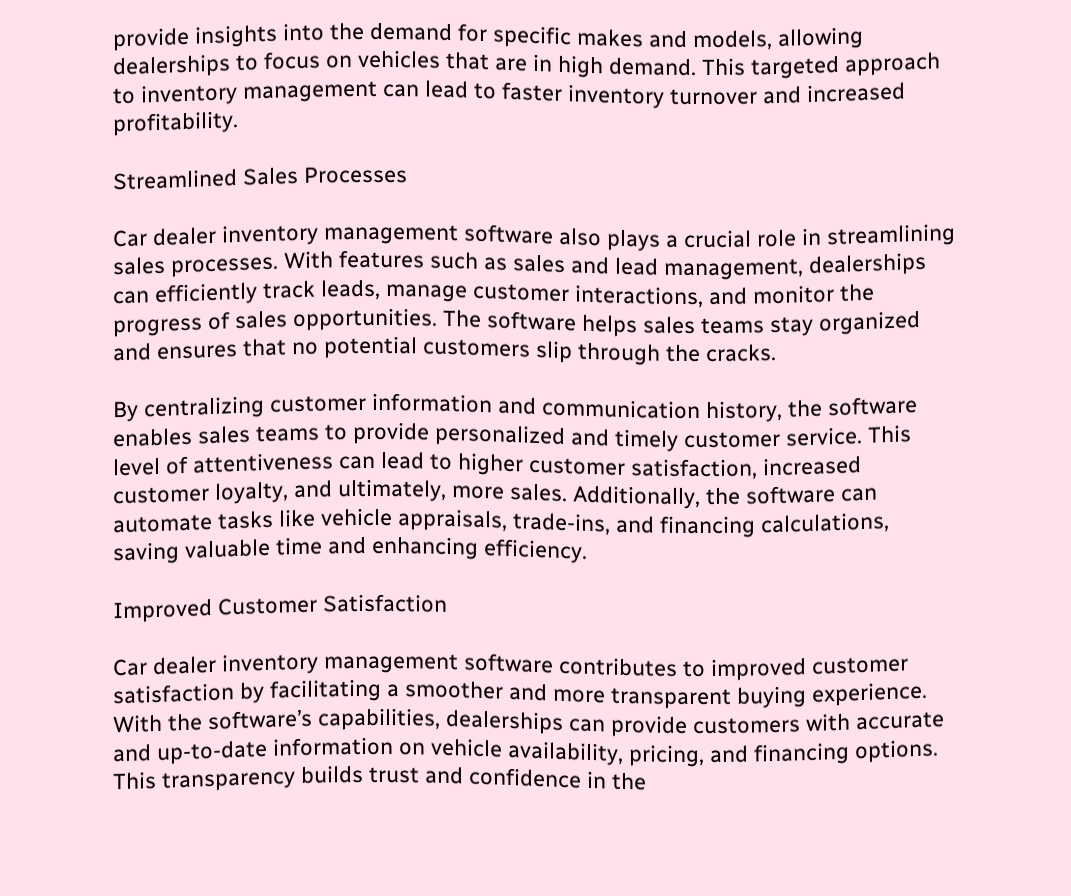provide insights into the demand for specific makes and models, allowing dealerships to focus on vehicles that are in high demand. This targeted approach to inventory management can lead to faster inventory turnover and increased profitability.

Streamlined Sales Processes

Car dealer inventory management software also plays a crucial role in streamlining sales processes. With features such as sales and lead management, dealerships can efficiently track leads, manage customer interactions, and monitor the progress of sales opportunities. The software helps sales teams stay organized and ensures that no potential customers slip through the cracks.

By centralizing customer information and communication history, the software enables sales teams to provide personalized and timely customer service. This level of attentiveness can lead to higher customer satisfaction, increased customer loyalty, and ultimately, more sales. Additionally, the software can automate tasks like vehicle appraisals, trade-ins, and financing calculations, saving valuable time and enhancing efficiency.

Improved Customer Satisfaction

Car dealer inventory management software contributes to improved customer satisfaction by facilitating a smoother and more transparent buying experience. With the software’s capabilities, dealerships can provide customers with accurate and up-to-date information on vehicle availability, pricing, and financing options. This transparency builds trust and confidence in the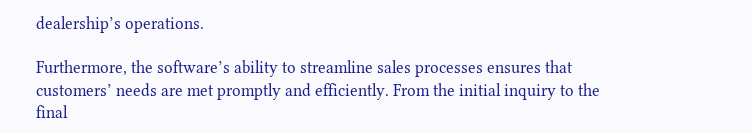dealership’s operations.

Furthermore, the software’s ability to streamline sales processes ensures that customers’ needs are met promptly and efficiently. From the initial inquiry to the final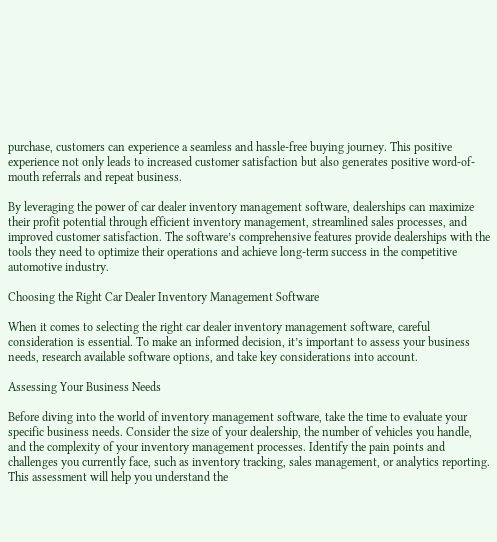purchase, customers can experience a seamless and hassle-free buying journey. This positive experience not only leads to increased customer satisfaction but also generates positive word-of-mouth referrals and repeat business.

By leveraging the power of car dealer inventory management software, dealerships can maximize their profit potential through efficient inventory management, streamlined sales processes, and improved customer satisfaction. The software’s comprehensive features provide dealerships with the tools they need to optimize their operations and achieve long-term success in the competitive automotive industry.

Choosing the Right Car Dealer Inventory Management Software

When it comes to selecting the right car dealer inventory management software, careful consideration is essential. To make an informed decision, it’s important to assess your business needs, research available software options, and take key considerations into account.

Assessing Your Business Needs

Before diving into the world of inventory management software, take the time to evaluate your specific business needs. Consider the size of your dealership, the number of vehicles you handle, and the complexity of your inventory management processes. Identify the pain points and challenges you currently face, such as inventory tracking, sales management, or analytics reporting. This assessment will help you understand the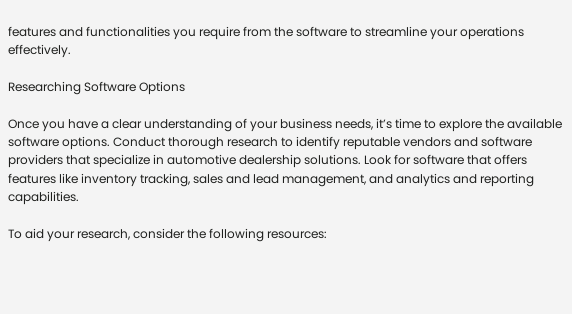features and functionalities you require from the software to streamline your operations effectively.

Researching Software Options

Once you have a clear understanding of your business needs, it’s time to explore the available software options. Conduct thorough research to identify reputable vendors and software providers that specialize in automotive dealership solutions. Look for software that offers features like inventory tracking, sales and lead management, and analytics and reporting capabilities.

To aid your research, consider the following resources: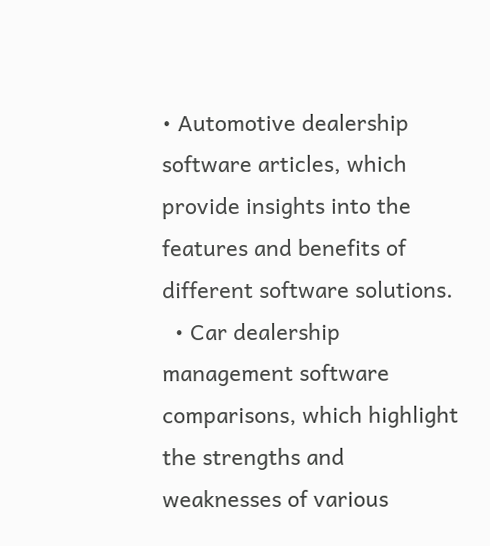• Automotive dealership software articles, which provide insights into the features and benefits of different software solutions.
  • Car dealership management software comparisons, which highlight the strengths and weaknesses of various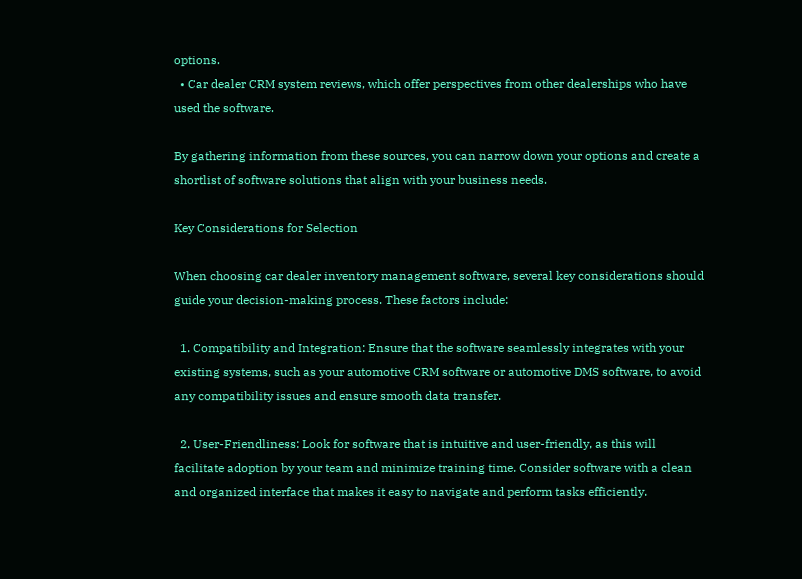options.
  • Car dealer CRM system reviews, which offer perspectives from other dealerships who have used the software.

By gathering information from these sources, you can narrow down your options and create a shortlist of software solutions that align with your business needs.

Key Considerations for Selection

When choosing car dealer inventory management software, several key considerations should guide your decision-making process. These factors include:

  1. Compatibility and Integration: Ensure that the software seamlessly integrates with your existing systems, such as your automotive CRM software or automotive DMS software, to avoid any compatibility issues and ensure smooth data transfer.

  2. User-Friendliness: Look for software that is intuitive and user-friendly, as this will facilitate adoption by your team and minimize training time. Consider software with a clean and organized interface that makes it easy to navigate and perform tasks efficiently.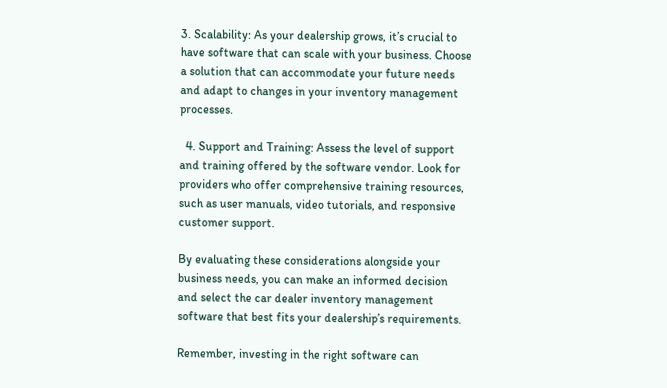3. Scalability: As your dealership grows, it’s crucial to have software that can scale with your business. Choose a solution that can accommodate your future needs and adapt to changes in your inventory management processes.

  4. Support and Training: Assess the level of support and training offered by the software vendor. Look for providers who offer comprehensive training resources, such as user manuals, video tutorials, and responsive customer support.

By evaluating these considerations alongside your business needs, you can make an informed decision and select the car dealer inventory management software that best fits your dealership’s requirements.

Remember, investing in the right software can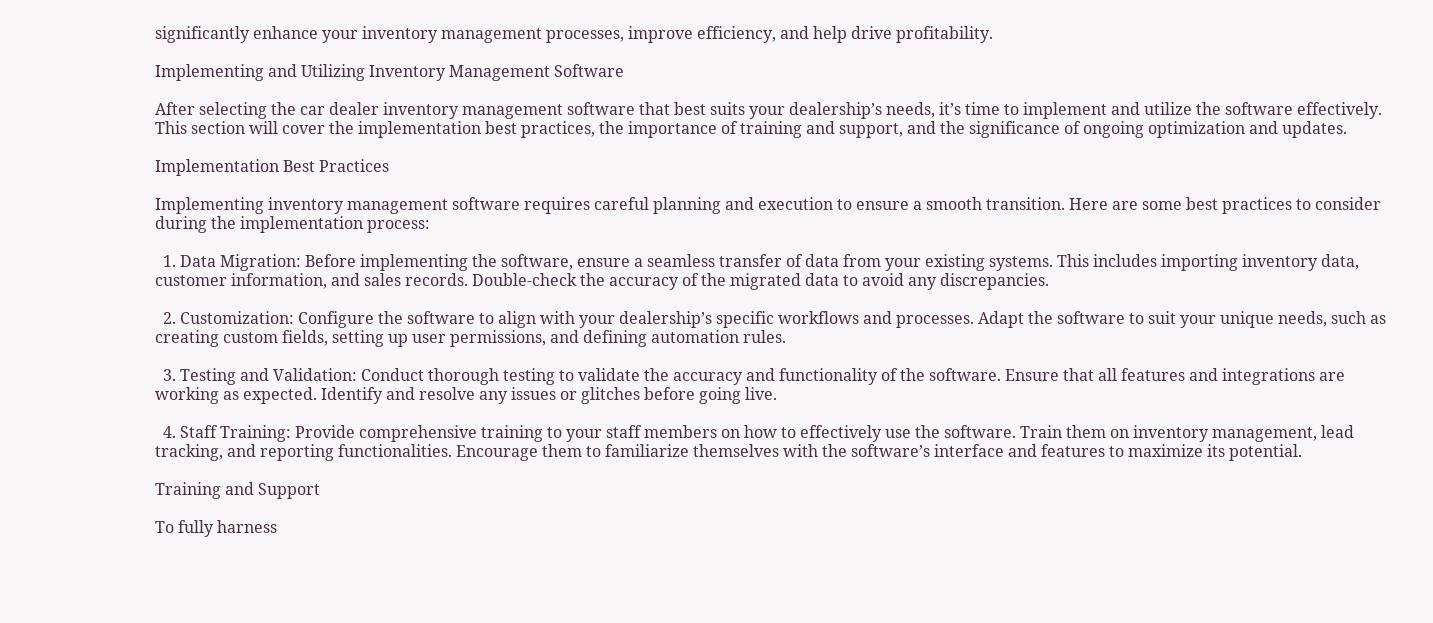significantly enhance your inventory management processes, improve efficiency, and help drive profitability.

Implementing and Utilizing Inventory Management Software

After selecting the car dealer inventory management software that best suits your dealership’s needs, it’s time to implement and utilize the software effectively. This section will cover the implementation best practices, the importance of training and support, and the significance of ongoing optimization and updates.

Implementation Best Practices

Implementing inventory management software requires careful planning and execution to ensure a smooth transition. Here are some best practices to consider during the implementation process:

  1. Data Migration: Before implementing the software, ensure a seamless transfer of data from your existing systems. This includes importing inventory data, customer information, and sales records. Double-check the accuracy of the migrated data to avoid any discrepancies.

  2. Customization: Configure the software to align with your dealership’s specific workflows and processes. Adapt the software to suit your unique needs, such as creating custom fields, setting up user permissions, and defining automation rules.

  3. Testing and Validation: Conduct thorough testing to validate the accuracy and functionality of the software. Ensure that all features and integrations are working as expected. Identify and resolve any issues or glitches before going live.

  4. Staff Training: Provide comprehensive training to your staff members on how to effectively use the software. Train them on inventory management, lead tracking, and reporting functionalities. Encourage them to familiarize themselves with the software’s interface and features to maximize its potential.

Training and Support

To fully harness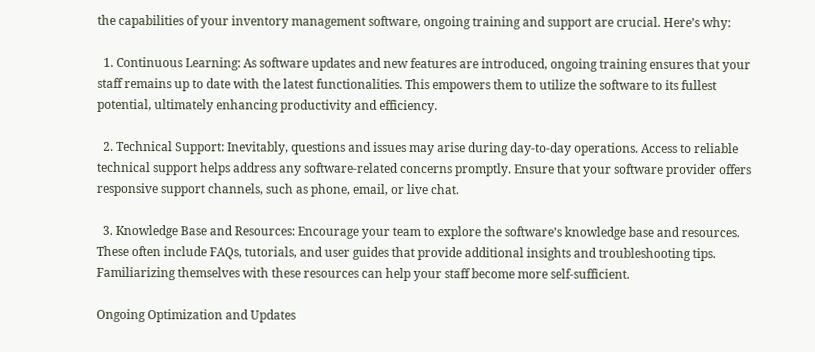the capabilities of your inventory management software, ongoing training and support are crucial. Here’s why:

  1. Continuous Learning: As software updates and new features are introduced, ongoing training ensures that your staff remains up to date with the latest functionalities. This empowers them to utilize the software to its fullest potential, ultimately enhancing productivity and efficiency.

  2. Technical Support: Inevitably, questions and issues may arise during day-to-day operations. Access to reliable technical support helps address any software-related concerns promptly. Ensure that your software provider offers responsive support channels, such as phone, email, or live chat.

  3. Knowledge Base and Resources: Encourage your team to explore the software’s knowledge base and resources. These often include FAQs, tutorials, and user guides that provide additional insights and troubleshooting tips. Familiarizing themselves with these resources can help your staff become more self-sufficient.

Ongoing Optimization and Updates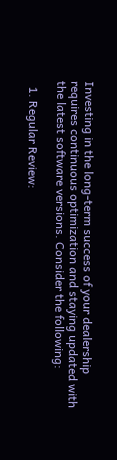Investing in the long-term success of your dealership requires continuous optimization and staying updated with the latest software versions. Consider the following:

  1. Regular Review: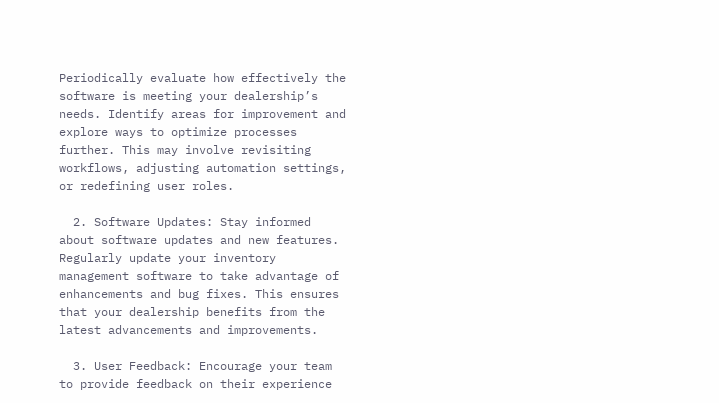Periodically evaluate how effectively the software is meeting your dealership’s needs. Identify areas for improvement and explore ways to optimize processes further. This may involve revisiting workflows, adjusting automation settings, or redefining user roles.

  2. Software Updates: Stay informed about software updates and new features. Regularly update your inventory management software to take advantage of enhancements and bug fixes. This ensures that your dealership benefits from the latest advancements and improvements.

  3. User Feedback: Encourage your team to provide feedback on their experience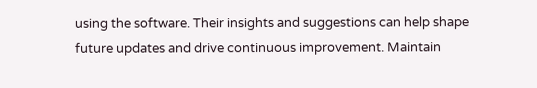using the software. Their insights and suggestions can help shape future updates and drive continuous improvement. Maintain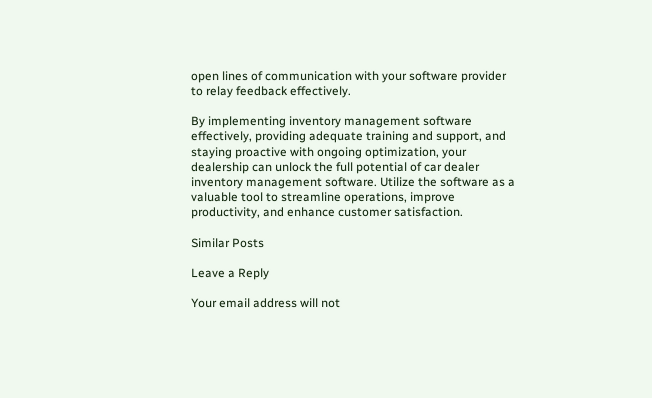open lines of communication with your software provider to relay feedback effectively.

By implementing inventory management software effectively, providing adequate training and support, and staying proactive with ongoing optimization, your dealership can unlock the full potential of car dealer inventory management software. Utilize the software as a valuable tool to streamline operations, improve productivity, and enhance customer satisfaction.

Similar Posts

Leave a Reply

Your email address will not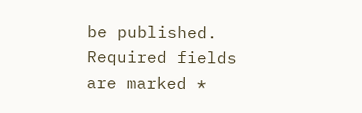be published. Required fields are marked *